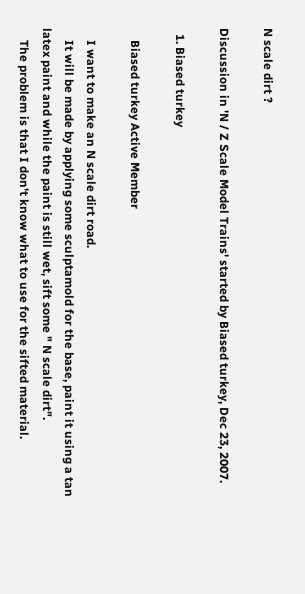N scale dirt ?

Discussion in 'N / Z Scale Model Trains' started by Biased turkey, Dec 23, 2007.

  1. Biased turkey

    Biased turkey Active Member

    I want to make an N scale dirt road.
    It will be made by applying some sculptamold for the base, paint it using a tan latex paint and while the paint is still wet, sift some " N scale dirt".
    The problem is that I don't know what to use for the sifted material.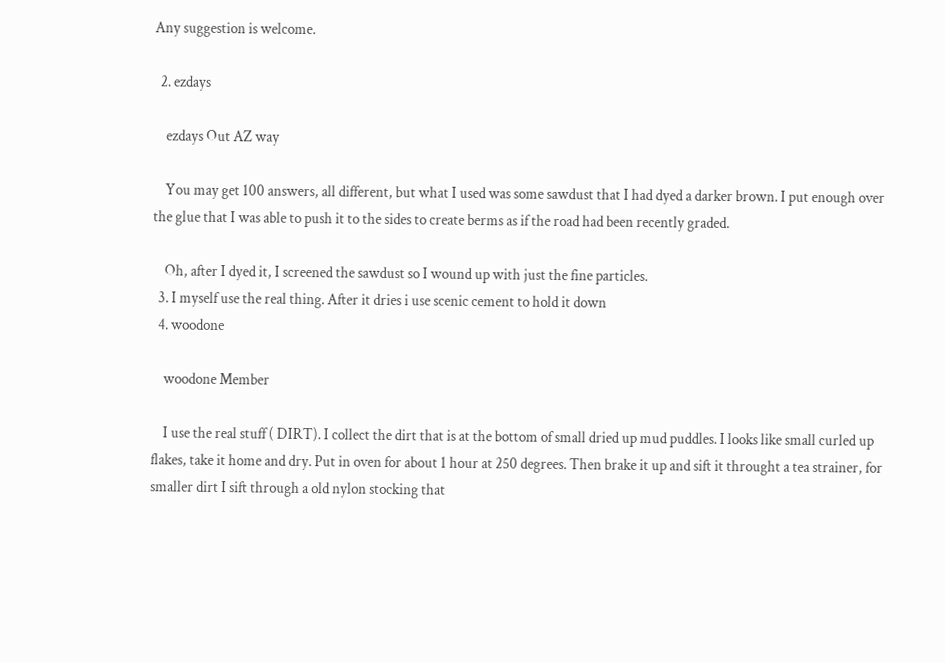Any suggestion is welcome.

  2. ezdays

    ezdays Out AZ way

    You may get 100 answers, all different, but what I used was some sawdust that I had dyed a darker brown. I put enough over the glue that I was able to push it to the sides to create berms as if the road had been recently graded.

    Oh, after I dyed it, I screened the sawdust so I wound up with just the fine particles.
  3. I myself use the real thing. After it dries i use scenic cement to hold it down
  4. woodone

    woodone Member

    I use the real stuff ( DIRT). I collect the dirt that is at the bottom of small dried up mud puddles. I looks like small curled up flakes, take it home and dry. Put in oven for about 1 hour at 250 degrees. Then brake it up and sift it throught a tea strainer, for smaller dirt I sift through a old nylon stocking that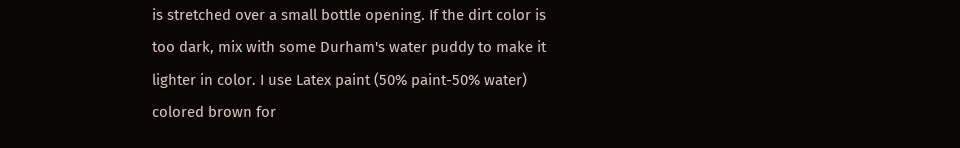is stretched over a small bottle opening. If the dirt color is too dark, mix with some Durham's water puddy to make it lighter in color. I use Latex paint (50% paint-50% water) colored brown for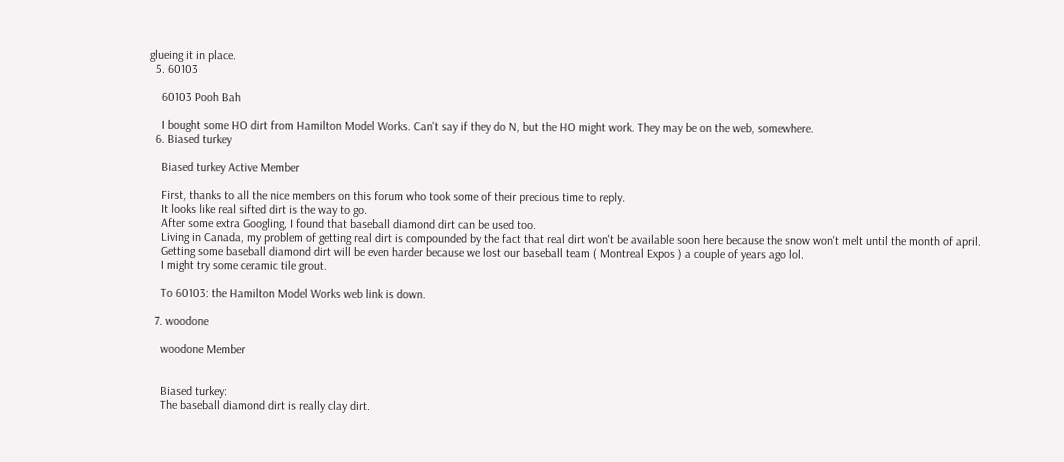glueing it in place.
  5. 60103

    60103 Pooh Bah

    I bought some HO dirt from Hamilton Model Works. Can't say if they do N, but the HO might work. They may be on the web, somewhere.
  6. Biased turkey

    Biased turkey Active Member

    First, thanks to all the nice members on this forum who took some of their precious time to reply.
    It looks like real sifted dirt is the way to go.
    After some extra Googling, I found that baseball diamond dirt can be used too.
    Living in Canada, my problem of getting real dirt is compounded by the fact that real dirt won't be available soon here because the snow won't melt until the month of april.
    Getting some baseball diamond dirt will be even harder because we lost our baseball team ( Montreal Expos ) a couple of years ago lol.
    I might try some ceramic tile grout.

    To 60103: the Hamilton Model Works web link is down.

  7. woodone

    woodone Member


    Biased turkey:
    The baseball diamond dirt is really clay dirt.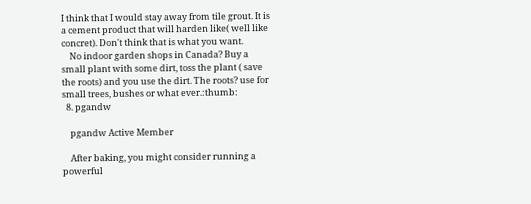I think that I would stay away from tile grout. It is a cement product that will harden like( well like concret). Don't think that is what you want.
    No indoor garden shops in Canada? Buy a small plant with some dirt, toss the plant ( save the roots) and you use the dirt. The roots? use for small trees, bushes or what ever.:thumb:
  8. pgandw

    pgandw Active Member

    After baking, you might consider running a powerful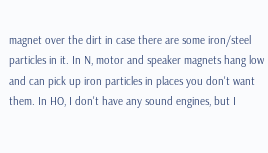magnet over the dirt in case there are some iron/steel particles in it. In N, motor and speaker magnets hang low and can pick up iron particles in places you don't want them. In HO, I don't have any sound engines, but I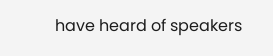have heard of speakers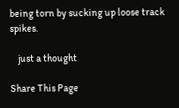being torn by sucking up loose track spikes.

    just a thought

Share This Page